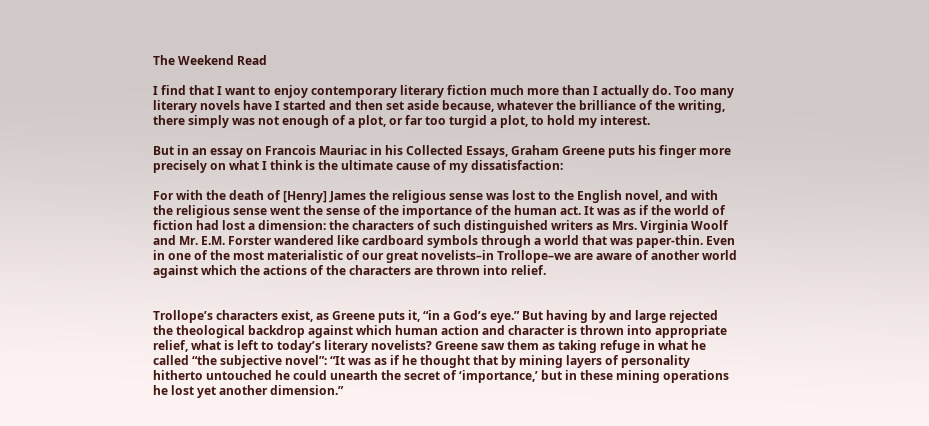The Weekend Read

I find that I want to enjoy contemporary literary fiction much more than I actually do. Too many literary novels have I started and then set aside because, whatever the brilliance of the writing, there simply was not enough of a plot, or far too turgid a plot, to hold my interest.

But in an essay on Francois Mauriac in his Collected Essays, Graham Greene puts his finger more precisely on what I think is the ultimate cause of my dissatisfaction:

For with the death of [Henry] James the religious sense was lost to the English novel, and with the religious sense went the sense of the importance of the human act. It was as if the world of fiction had lost a dimension: the characters of such distinguished writers as Mrs. Virginia Woolf and Mr. E.M. Forster wandered like cardboard symbols through a world that was paper-thin. Even in one of the most materialistic of our great novelists–in Trollope–we are aware of another world against which the actions of the characters are thrown into relief.


Trollope’s characters exist, as Greene puts it, “in a God’s eye.” But having by and large rejected the theological backdrop against which human action and character is thrown into appropriate relief, what is left to today’s literary novelists? Greene saw them as taking refuge in what he called “the subjective novel”: “It was as if he thought that by mining layers of personality hitherto untouched he could unearth the secret of ‘importance,’ but in these mining operations he lost yet another dimension.”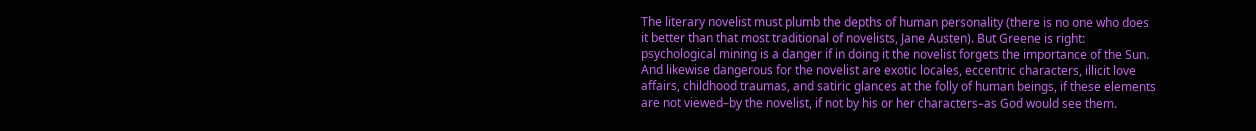The literary novelist must plumb the depths of human personality (there is no one who does it better than that most traditional of novelists, Jane Austen). But Greene is right: psychological mining is a danger if in doing it the novelist forgets the importance of the Sun. And likewise dangerous for the novelist are exotic locales, eccentric characters, illicit love affairs, childhood traumas, and satiric glances at the folly of human beings, if these elements are not viewed–by the novelist, if not by his or her characters–as God would see them.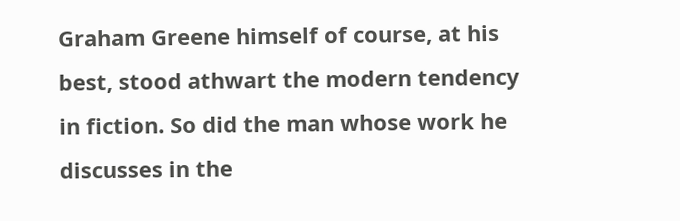Graham Greene himself of course, at his best, stood athwart the modern tendency in fiction. So did the man whose work he discusses in the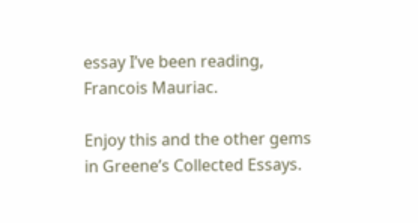essay I’ve been reading, Francois Mauriac.

Enjoy this and the other gems in Greene’s Collected Essays.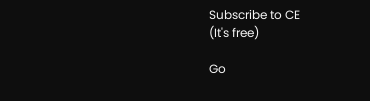Subscribe to CE
(It's free)

Go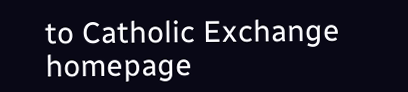to Catholic Exchange homepage